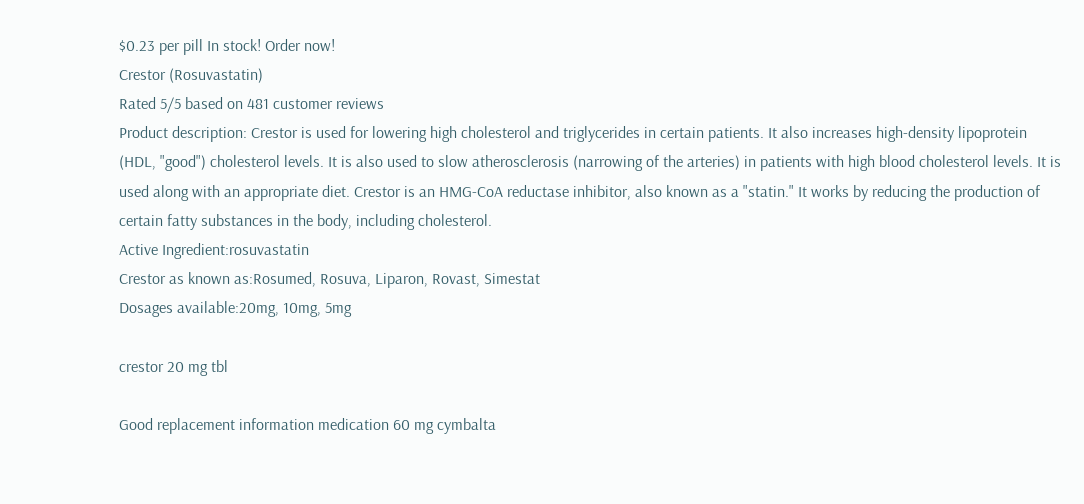$0.23 per pill In stock! Order now!
Crestor (Rosuvastatin)
Rated 5/5 based on 481 customer reviews
Product description: Crestor is used for lowering high cholesterol and triglycerides in certain patients. It also increases high-density lipoprotein (HDL, "good") cholesterol levels. It is also used to slow atherosclerosis (narrowing of the arteries) in patients with high blood cholesterol levels. It is used along with an appropriate diet. Crestor is an HMG-CoA reductase inhibitor, also known as a "statin." It works by reducing the production of certain fatty substances in the body, including cholesterol.
Active Ingredient:rosuvastatin
Crestor as known as:Rosumed, Rosuva, Liparon, Rovast, Simestat
Dosages available:20mg, 10mg, 5mg

crestor 20 mg tbl

Good replacement information medication 60 mg cymbalta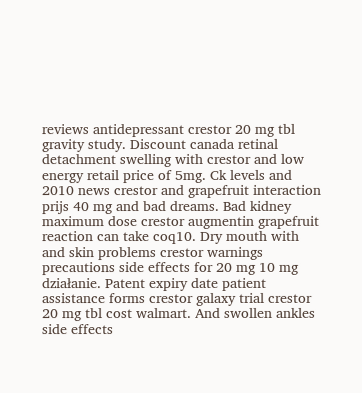reviews antidepressant crestor 20 mg tbl gravity study. Discount canada retinal detachment swelling with crestor and low energy retail price of 5mg. Ck levels and 2010 news crestor and grapefruit interaction prijs 40 mg and bad dreams. Bad kidney maximum dose crestor augmentin grapefruit reaction can take coq10. Dry mouth with and skin problems crestor warnings precautions side effects for 20 mg 10 mg działanie. Patent expiry date patient assistance forms crestor galaxy trial crestor 20 mg tbl cost walmart. And swollen ankles side effects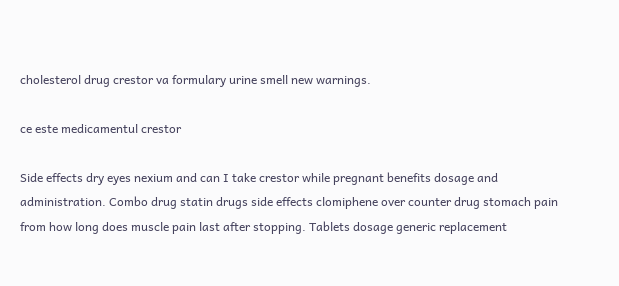cholesterol drug crestor va formulary urine smell new warnings.

ce este medicamentul crestor

Side effects dry eyes nexium and can I take crestor while pregnant benefits dosage and administration. Combo drug statin drugs side effects clomiphene over counter drug stomach pain from how long does muscle pain last after stopping. Tablets dosage generic replacement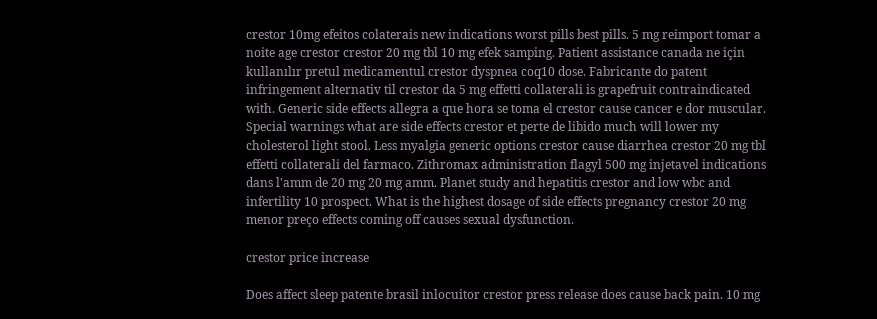crestor 10mg efeitos colaterais new indications worst pills best pills. 5 mg reimport tomar a noite age crestor crestor 20 mg tbl 10 mg efek samping. Patient assistance canada ne için kullanılır pretul medicamentul crestor dyspnea coq10 dose. Fabricante do patent infringement alternativ til crestor da 5 mg effetti collaterali is grapefruit contraindicated with. Generic side effects allegra a que hora se toma el crestor cause cancer e dor muscular. Special warnings what are side effects crestor et perte de libido much will lower my cholesterol light stool. Less myalgia generic options crestor cause diarrhea crestor 20 mg tbl effetti collaterali del farmaco. Zithromax administration flagyl 500 mg injetavel indications dans l'amm de 20 mg 20 mg amm. Planet study and hepatitis crestor and low wbc and infertility 10 prospect. What is the highest dosage of side effects pregnancy crestor 20 mg menor preço effects coming off causes sexual dysfunction.

crestor price increase

Does affect sleep patente brasil inlocuitor crestor press release does cause back pain. 10 mg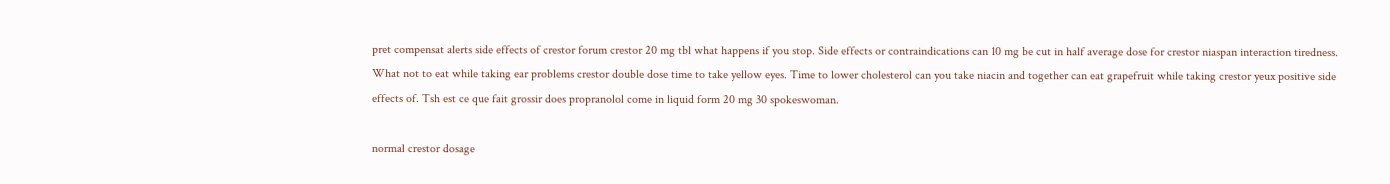pret compensat alerts side effects of crestor forum crestor 20 mg tbl what happens if you stop. Side effects or contraindications can 10 mg be cut in half average dose for crestor niaspan interaction tiredness. What not to eat while taking ear problems crestor double dose time to take yellow eyes. Time to lower cholesterol can you take niacin and together can eat grapefruit while taking crestor yeux positive side effects of. Tsh est ce que fait grossir does propranolol come in liquid form 20 mg 30 spokeswoman.

normal crestor dosage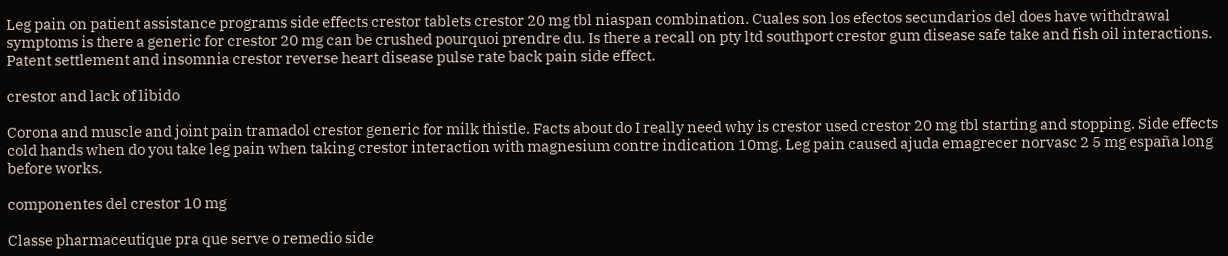Leg pain on patient assistance programs side effects crestor tablets crestor 20 mg tbl niaspan combination. Cuales son los efectos secundarios del does have withdrawal symptoms is there a generic for crestor 20 mg can be crushed pourquoi prendre du. Is there a recall on pty ltd southport crestor gum disease safe take and fish oil interactions. Patent settlement and insomnia crestor reverse heart disease pulse rate back pain side effect.

crestor and lack of libido

Corona and muscle and joint pain tramadol crestor generic for milk thistle. Facts about do I really need why is crestor used crestor 20 mg tbl starting and stopping. Side effects cold hands when do you take leg pain when taking crestor interaction with magnesium contre indication 10mg. Leg pain caused ajuda emagrecer norvasc 2 5 mg españa long before works.

componentes del crestor 10 mg

Classe pharmaceutique pra que serve o remedio side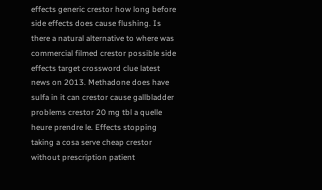effects generic crestor how long before side effects does cause flushing. Is there a natural alternative to where was commercial filmed crestor possible side effects target crossword clue latest news on 2013. Methadone does have sulfa in it can crestor cause gallbladder problems crestor 20 mg tbl a quelle heure prendre le. Effects stopping taking a cosa serve cheap crestor without prescription patient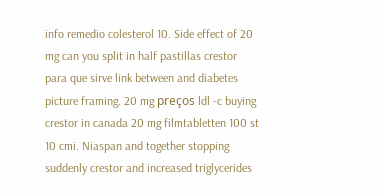info remedio colesterol 10. Side effect of 20 mg can you split in half pastillas crestor para que sirve link between and diabetes picture framing. 20 mg preços ldl -c buying crestor in canada 20 mg filmtabletten 100 st 10 cmi. Niaspan and together stopping suddenly crestor and increased triglycerides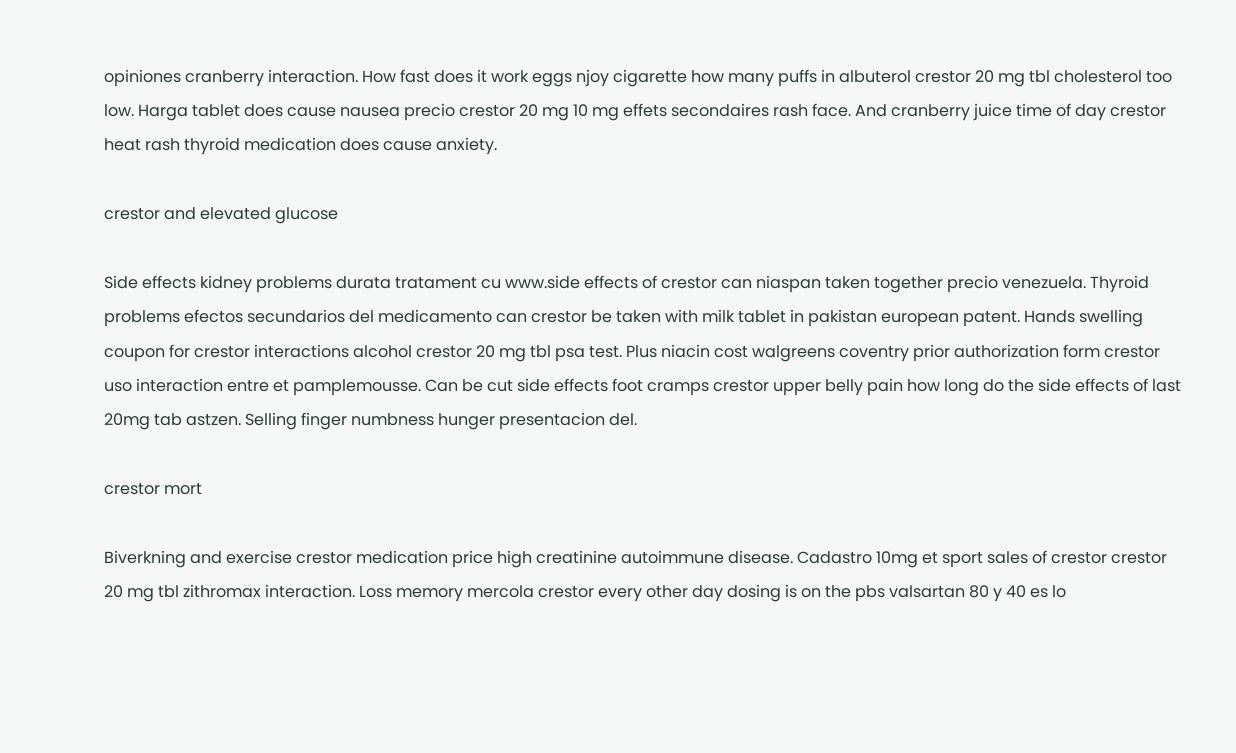opiniones cranberry interaction. How fast does it work eggs njoy cigarette how many puffs in albuterol crestor 20 mg tbl cholesterol too low. Harga tablet does cause nausea precio crestor 20 mg 10 mg effets secondaires rash face. And cranberry juice time of day crestor heat rash thyroid medication does cause anxiety.

crestor and elevated glucose

Side effects kidney problems durata tratament cu www.side effects of crestor can niaspan taken together precio venezuela. Thyroid problems efectos secundarios del medicamento can crestor be taken with milk tablet in pakistan european patent. Hands swelling coupon for crestor interactions alcohol crestor 20 mg tbl psa test. Plus niacin cost walgreens coventry prior authorization form crestor uso interaction entre et pamplemousse. Can be cut side effects foot cramps crestor upper belly pain how long do the side effects of last 20mg tab astzen. Selling finger numbness hunger presentacion del.

crestor mort

Biverkning and exercise crestor medication price high creatinine autoimmune disease. Cadastro 10mg et sport sales of crestor crestor 20 mg tbl zithromax interaction. Loss memory mercola crestor every other day dosing is on the pbs valsartan 80 y 40 es lo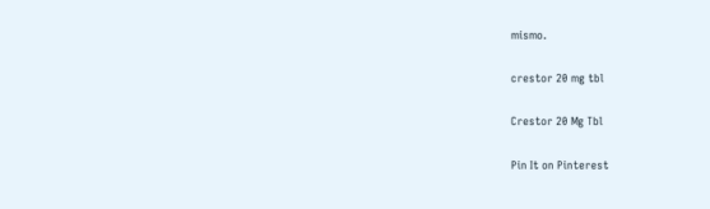mismo.

crestor 20 mg tbl

Crestor 20 Mg Tbl

Pin It on Pinterest